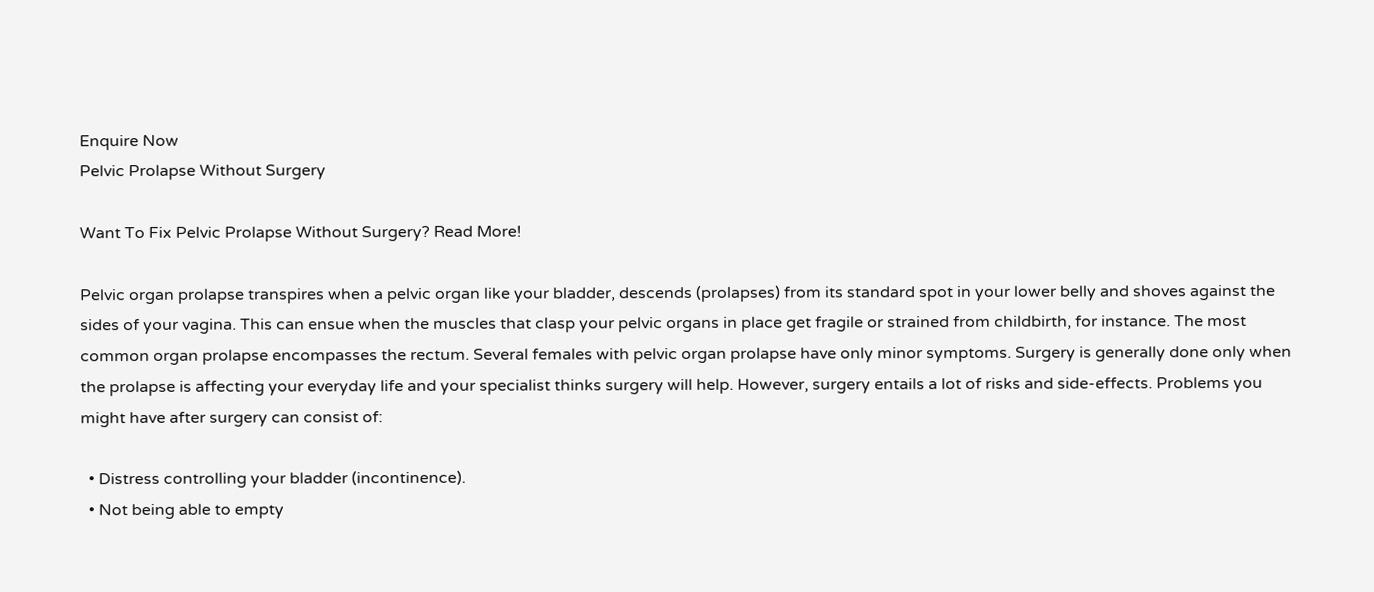Enquire Now
Pelvic Prolapse Without Surgery

Want To Fix Pelvic Prolapse Without Surgery? Read More!

Pelvic organ prolapse transpires when a pelvic organ like your bladder, descends (prolapses) from its standard spot in your lower belly and shoves against the sides of your vagina. This can ensue when the muscles that clasp your pelvic organs in place get fragile or strained from childbirth, for instance. The most common organ prolapse encompasses the rectum. Several females with pelvic organ prolapse have only minor symptoms. Surgery is generally done only when the prolapse is affecting your everyday life and your specialist thinks surgery will help. However, surgery entails a lot of risks and side-effects. Problems you might have after surgery can consist of:

  • Distress controlling your bladder (incontinence).
  • Not being able to empty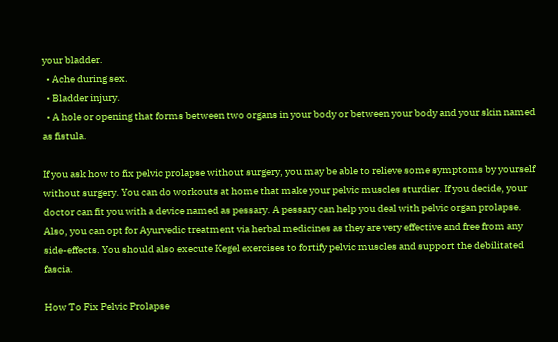your bladder.
  • Ache during sex.
  • Bladder injury.
  • A hole or opening that forms between two organs in your body or between your body and your skin named as fistula.

If you ask how to fix pelvic prolapse without surgery, you may be able to relieve some symptoms by yourself without surgery. You can do workouts at home that make your pelvic muscles sturdier. If you decide, your doctor can fit you with a device named as pessary. A pessary can help you deal with pelvic organ prolapse. Also, you can opt for Ayurvedic treatment via herbal medicines as they are very effective and free from any side-effects. You should also execute Kegel exercises to fortify pelvic muscles and support the debilitated fascia.

How To Fix Pelvic Prolapse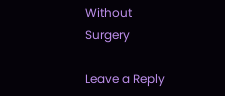Without Surgery

Leave a Reply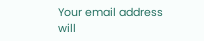Your email address will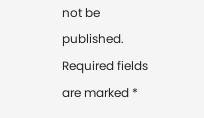not be published. Required fields are marked *